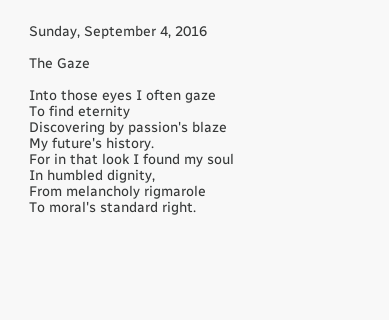Sunday, September 4, 2016

The Gaze

Into those eyes I often gaze
To find eternity
Discovering by passion's blaze
My future's history.
For in that look I found my soul
In humbled dignity,
From melancholy rigmarole
To moral's standard right.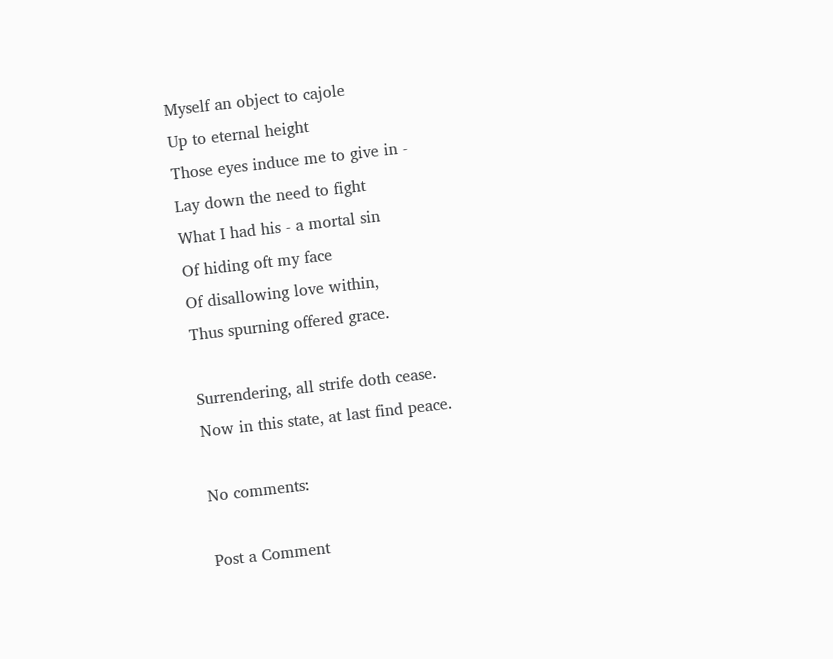Myself an object to cajole
Up to eternal height
Those eyes induce me to give in -
Lay down the need to fight
What I had his - a mortal sin
Of hiding oft my face
Of disallowing love within,
Thus spurning offered grace.

Surrendering, all strife doth cease.
Now in this state, at last find peace.

No comments:

Post a Comment